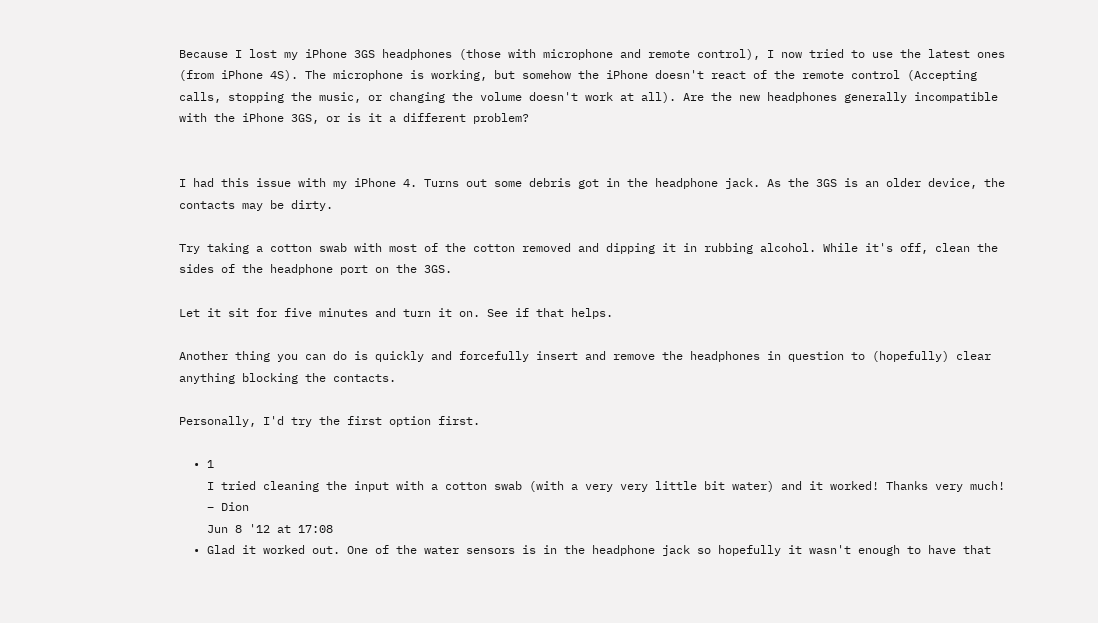Because I lost my iPhone 3GS headphones (those with microphone and remote control), I now tried to use the latest ones (from iPhone 4S). The microphone is working, but somehow the iPhone doesn't react of the remote control (Accepting calls, stopping the music, or changing the volume doesn't work at all). Are the new headphones generally incompatible with the iPhone 3GS, or is it a different problem?


I had this issue with my iPhone 4. Turns out some debris got in the headphone jack. As the 3GS is an older device, the contacts may be dirty.

Try taking a cotton swab with most of the cotton removed and dipping it in rubbing alcohol. While it's off, clean the sides of the headphone port on the 3GS.

Let it sit for five minutes and turn it on. See if that helps.

Another thing you can do is quickly and forcefully insert and remove the headphones in question to (hopefully) clear anything blocking the contacts.

Personally, I'd try the first option first.

  • 1
    I tried cleaning the input with a cotton swab (with a very very little bit water) and it worked! Thanks very much!
    – Dion
    Jun 8 '12 at 17:08
  • Glad it worked out. One of the water sensors is in the headphone jack so hopefully it wasn't enough to have that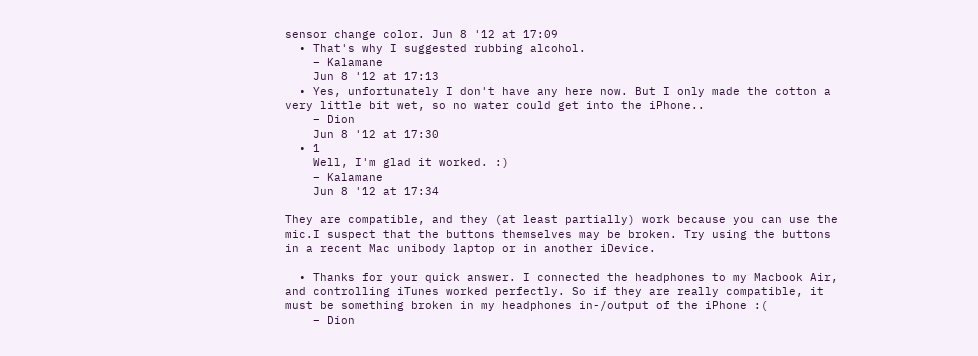sensor change color. Jun 8 '12 at 17:09
  • That's why I suggested rubbing alcohol.
    – Kalamane
    Jun 8 '12 at 17:13
  • Yes, unfortunately I don't have any here now. But I only made the cotton a very little bit wet, so no water could get into the iPhone..
    – Dion
    Jun 8 '12 at 17:30
  • 1
    Well, I'm glad it worked. :)
    – Kalamane
    Jun 8 '12 at 17:34

They are compatible, and they (at least partially) work because you can use the mic.I suspect that the buttons themselves may be broken. Try using the buttons in a recent Mac unibody laptop or in another iDevice.

  • Thanks for your quick answer. I connected the headphones to my Macbook Air, and controlling iTunes worked perfectly. So if they are really compatible, it must be something broken in my headphones in-/output of the iPhone :(
    – Dion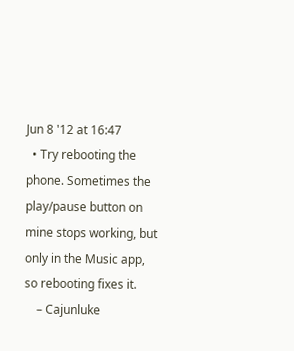Jun 8 '12 at 16:47
  • Try rebooting the phone. Sometimes the play/pause button on mine stops working, but only in the Music app, so rebooting fixes it.
    – Cajunluke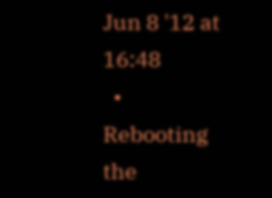Jun 8 '12 at 16:48
  • Rebooting the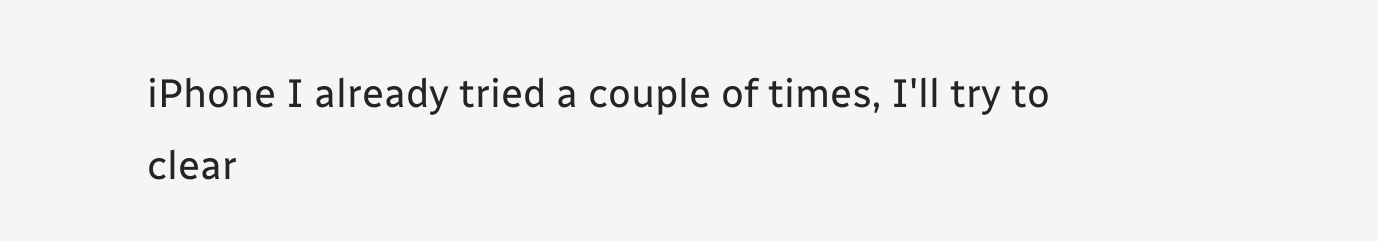iPhone I already tried a couple of times, I'll try to clear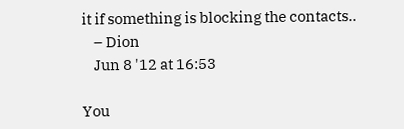it if something is blocking the contacts..
    – Dion
    Jun 8 '12 at 16:53

You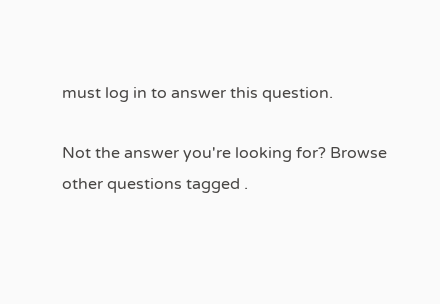must log in to answer this question.

Not the answer you're looking for? Browse other questions tagged .